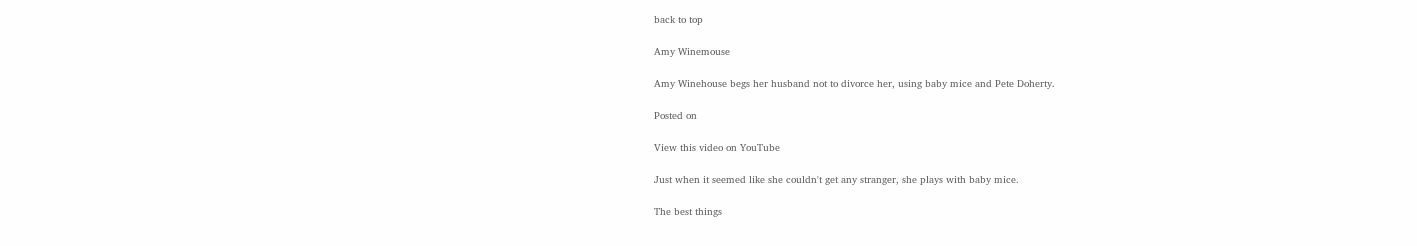back to top

Amy Winemouse

Amy Winehouse begs her husband not to divorce her, using baby mice and Pete Doherty.

Posted on

View this video on YouTube

Just when it seemed like she couldn't get any stranger, she plays with baby mice.

The best things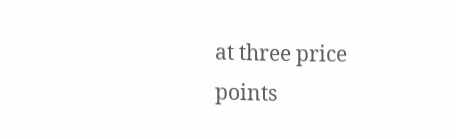at three price points